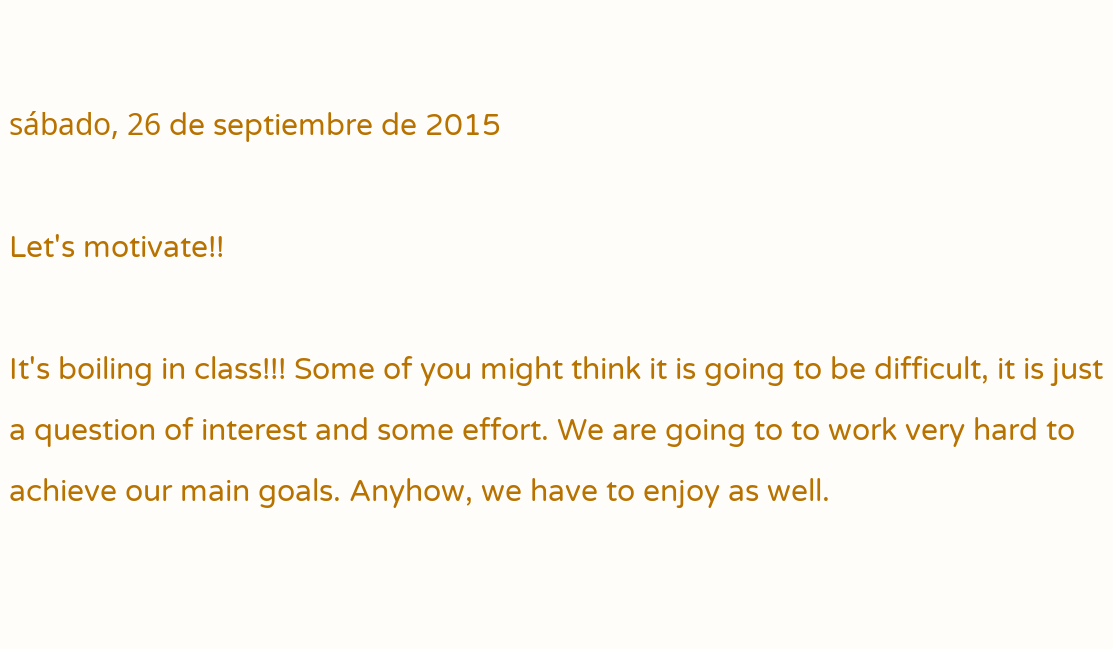sábado, 26 de septiembre de 2015

Let's motivate!!

It's boiling in class!!! Some of you might think it is going to be difficult, it is just a question of interest and some effort. We are going to to work very hard to achieve our main goals. Anyhow, we have to enjoy as well.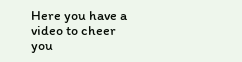Here you have a video to cheer you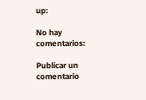up:

No hay comentarios:

Publicar un comentario